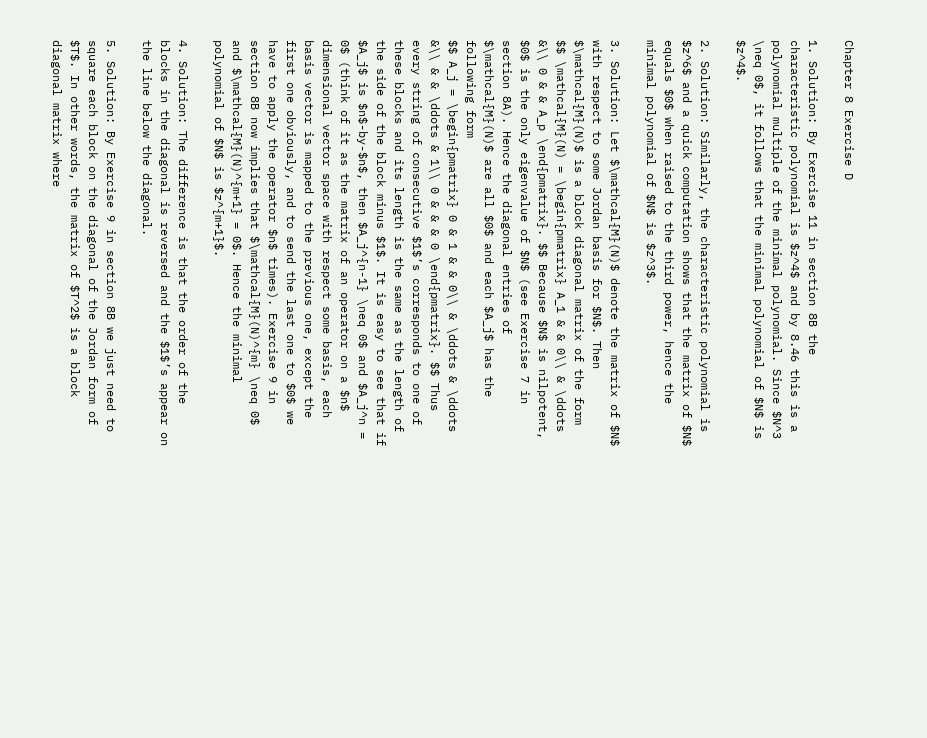Chapter 8 Exercise D

1. Solution: By Exercise 11 in section 8B the characteristic polynomial is $z^4$ and by 8.46 this is a polynomial multiple of the minimal polynomial. Since $N^3 \neq 0$, it follows that the minimal polynomial of $N$ is $z^4$.

2. Solution: Similarly, the characteristic polynomial is $z^6$ and a quick computation shows that the matrix of $N$ equals $0$ when raised to the third power, hence the minimal polynomial of $N$ is $z^3$.

3. Solution: Let $\mathcal{M}(N)$ denote the matrix of $N$ with respect to some Jordan basis for $N$. Then $\mathcal{M}(N)$ is a block diagonal matrix of the form
$$ \mathcal{M}(N) = \begin{pmatrix} A_1 & & 0\\ & \ddots &\\ 0 & & A_p \end{pmatrix}. $$ Because $N$ is nilpotent, $0$ is the only eigenvalue of $N$ (see Exercise 7 in section 8A). Hence the diagonal entries of $\mathcal{M}(N)$ are all $0$ and each $A_j$ has the following form
$$ A_j = \begin{pmatrix} 0 & 1 & & 0\\ & \ddots & \ddots &\\ & & \ddots & 1\\ 0 & & & 0 \end{pmatrix}. $$ Thus every string of consecutive $1$’s corresponds to one of these blocks and its length is the same as the length of the side of the block minus $1$. It is easy to see that if $A_j$ is $n$-by-$n$, then $A_j^{n-1} \neq 0$ and $A_j^n = 0$ (think of it as the matrix of an operator on a $n$ dimensional vector space with respect some basis, each basis vector is mapped to the previous one, except the first one obviously, and to send the last one to $0$ we have to apply the operator $n$ times). Exercise 9 in section 8B now implies that $\mathcal{M}(N)^{m} \neq 0$ and $\mathcal{M}(N)^{m+1} = 0$. Hence the minimal polynomial of $N$ is $z^{m+1}$.

4. Solution: The difference is that the order of the blocks in the diagonal is reversed and the $1$’s appear on the line below the diagonal.

5. Solution: By Exercise 9 in section 8B we just need to square each block on the diagonal of the Jordan form of $T$. In other words, the matrix of $T^2$ is a block diagonal matrix where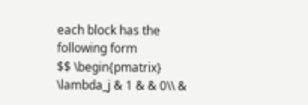each block has the following form
$$ \begin{pmatrix} \lambda_j & 1 & & 0\\ &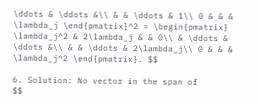\ddots & \ddots &\\ & & \ddots & 1\\ 0 & & & \lambda_j \end{pmatrix}^2 = \begin{pmatrix} \lambda_j^2 & 2\lambda_j & & 0\\ & \ddots & \ddots &\\ & & \ddots & 2\lambda_j\\ 0 & & & \lambda_j^2 \end{pmatrix}. $$

6. Solution: No vector in the span of
$$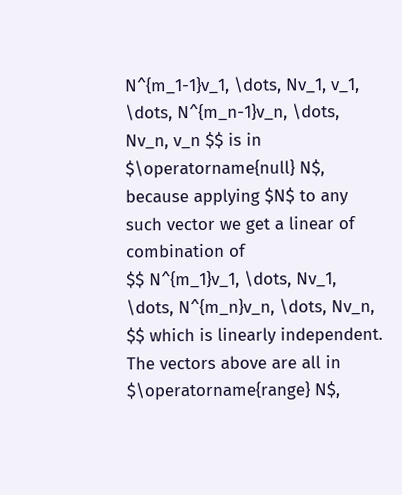N^{m_1-1}v_1, \dots, Nv_1, v_1, \dots, N^{m_n-1}v_n, \dots, Nv_n, v_n $$ is in $\operatorname{null} N$, because applying $N$ to any such vector we get a linear of combination of
$$ N^{m_1}v_1, \dots, Nv_1, \dots, N^{m_n}v_n, \dots, Nv_n, $$ which is linearly independent. The vectors above are all in $\operatorname{range} N$,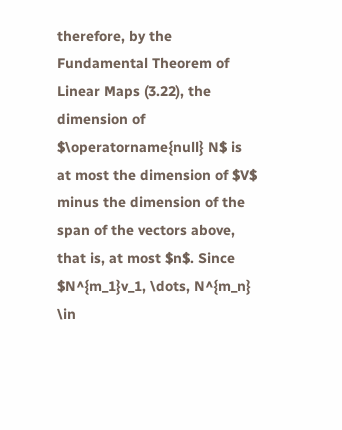therefore, by the Fundamental Theorem of Linear Maps (3.22), the dimension of $\operatorname{null} N$ is at most the dimension of $V$ minus the dimension of the span of the vectors above, that is, at most $n$. Since $N^{m_1}v_1, \dots, N^{m_n} \in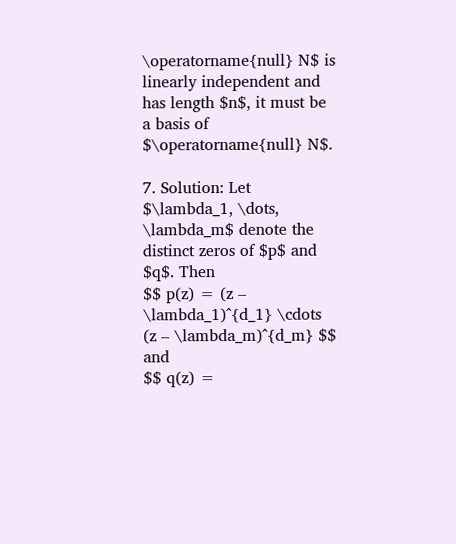\operatorname{null} N$ is linearly independent and has length $n$, it must be a basis of $\operatorname{null} N$.

7. Solution: Let $\lambda_1, \dots, \lambda_m$ denote the distinct zeros of $p$ and $q$. Then
$$ p(z) = (z – \lambda_1)^{d_1} \cdots (z – \lambda_m)^{d_m} $$ and
$$ q(z) =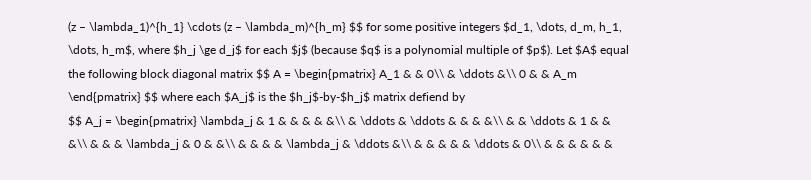(z – \lambda_1)^{h_1} \cdots (z – \lambda_m)^{h_m} $$ for some positive integers $d_1, \dots, d_m, h_1, \dots, h_m$, where $h_j \ge d_j$ for each $j$ (because $q$ is a polynomial multiple of $p$). Let $A$ equal the following block diagonal matrix $$ A = \begin{pmatrix} A_1 & & 0\\ & \ddots &\\ 0 & & A_m \end{pmatrix} $$ where each $A_j$ is the $h_j$-by-$h_j$ matrix defiend by
$$ A_j = \begin{pmatrix} \lambda_j & 1 & & & & &\\ & \ddots & \ddots & & & &\\ & & \ddots & 1 & & &\\ & & & \lambda_j & 0 & &\\ & & & & \lambda_j & \ddots &\\ & & & & & \ddots & 0\\ & & & & & &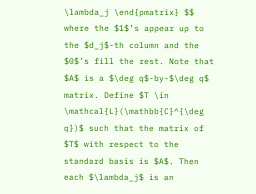\lambda_j \end{pmatrix} $$ where the $1$’s appear up to the $d_j$-th column and the $0$’s fill the rest. Note that $A$ is a $\deg q$-by-$\deg q$ matrix. Define $T \in \mathcal{L}(\mathbb{C}^{\deg q})$ such that the matrix of $T$ with respect to the standard basis is $A$. Then each $\lambda_j$ is an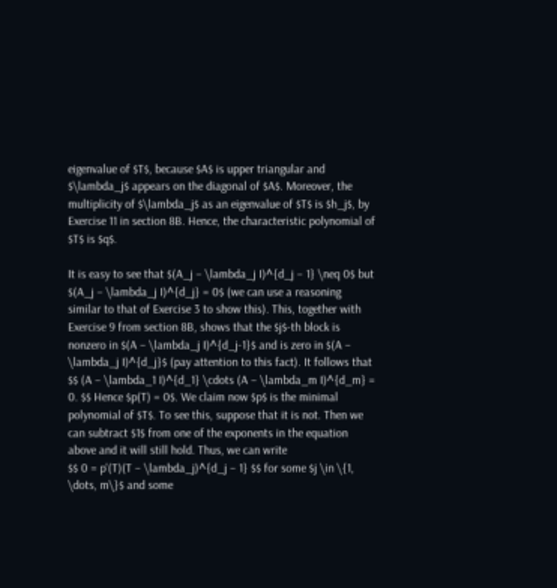eigenvalue of $T$, because $A$ is upper triangular and $\lambda_j$ appears on the diagonal of $A$. Moreover, the multiplicity of $\lambda_j$ as an eigenvalue of $T$ is $h_j$, by Exercise 11 in section 8B. Hence, the characteristic polynomial of $T$ is $q$.

It is easy to see that $(A_j – \lambda_j I)^{d_j – 1} \neq 0$ but $(A_j – \lambda_j I)^{d_j} = 0$ (we can use a reasoning similar to that of Exercise 3 to show this). This, together with Exercise 9 from section 8B, shows that the $j$-th block is nonzero in $(A – \lambda_j I)^{d_j-1}$ and is zero in $(A – \lambda_j I)^{d_j}$ (pay attention to this fact). It follows that
$$ (A – \lambda_1 I)^{d_1} \cdots (A – \lambda_m I)^{d_m} = 0. $$ Hence $p(T) = 0$. We claim now $p$ is the minimal polynomial of $T$. To see this, suppose that it is not. Then we can subtract $1$ from one of the exponents in the equation above and it will still hold. Thus, we can write
$$ 0 = p'(T)(T – \lambda_j)^{d_j – 1} $$ for some $j \in \{1, \dots, m\}$ and some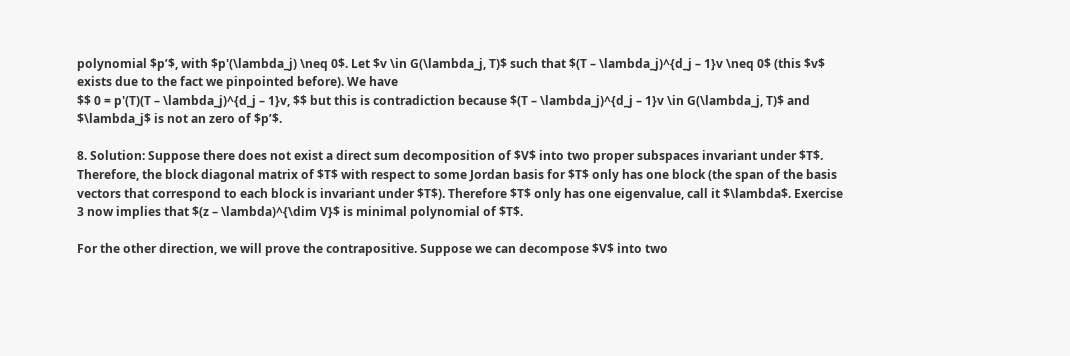polynomial $p’$, with $p'(\lambda_j) \neq 0$. Let $v \in G(\lambda_j, T)$ such that $(T – \lambda_j)^{d_j – 1}v \neq 0$ (this $v$ exists due to the fact we pinpointed before). We have
$$ 0 = p'(T)(T – \lambda_j)^{d_j – 1}v, $$ but this is contradiction because $(T – \lambda_j)^{d_j – 1}v \in G(\lambda_j, T)$ and $\lambda_j$ is not an zero of $p’$.

8. Solution: Suppose there does not exist a direct sum decomposition of $V$ into two proper subspaces invariant under $T$. Therefore, the block diagonal matrix of $T$ with respect to some Jordan basis for $T$ only has one block (the span of the basis vectors that correspond to each block is invariant under $T$). Therefore $T$ only has one eigenvalue, call it $\lambda$. Exercise 3 now implies that $(z – \lambda)^{\dim V}$ is minimal polynomial of $T$.

For the other direction, we will prove the contrapositive. Suppose we can decompose $V$ into two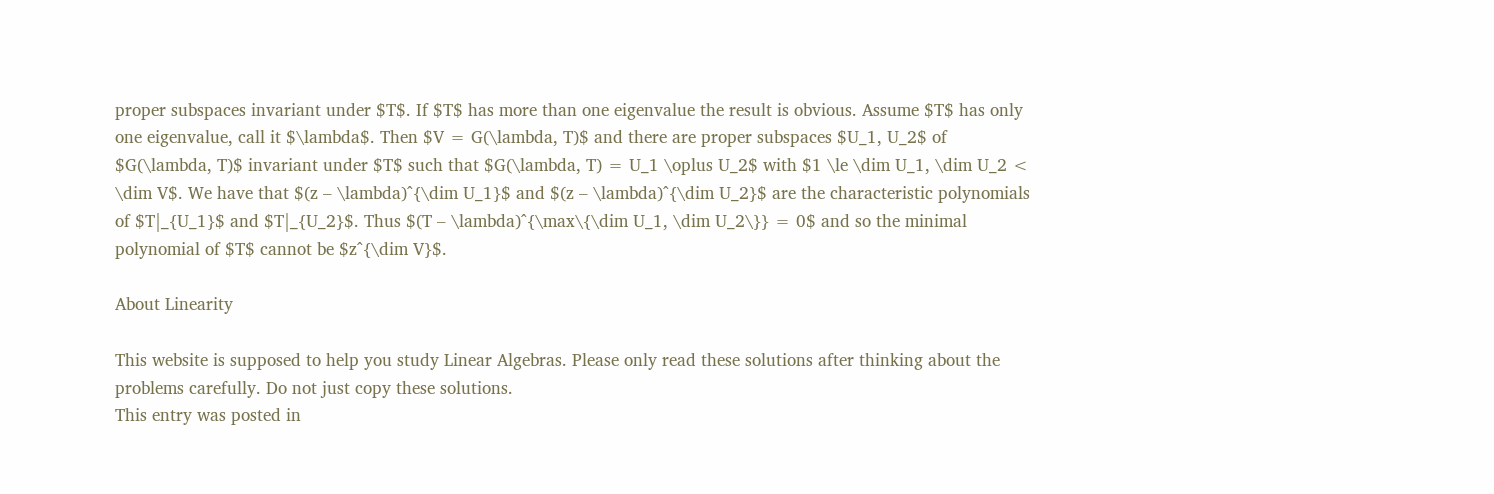proper subspaces invariant under $T$. If $T$ has more than one eigenvalue the result is obvious. Assume $T$ has only one eigenvalue, call it $\lambda$. Then $V = G(\lambda, T)$ and there are proper subspaces $U_1, U_2$ of $G(\lambda, T)$ invariant under $T$ such that $G(\lambda, T) = U_1 \oplus U_2$ with $1 \le \dim U_1, \dim U_2 < \dim V$. We have that $(z – \lambda)^{\dim U_1}$ and $(z – \lambda)^{\dim U_2}$ are the characteristic polynomials of $T|_{U_1}$ and $T|_{U_2}$. Thus $(T – \lambda)^{\max\{\dim U_1, \dim U_2\}} = 0$ and so the minimal polynomial of $T$ cannot be $z^{\dim V}$.

About Linearity

This website is supposed to help you study Linear Algebras. Please only read these solutions after thinking about the problems carefully. Do not just copy these solutions.
This entry was posted in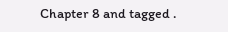Chapter 8 and tagged .